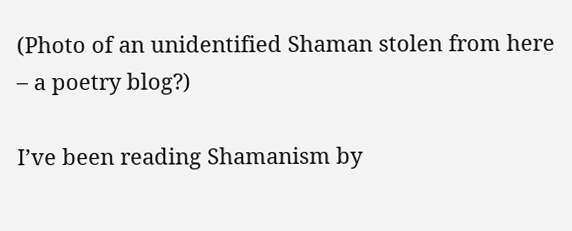(Photo of an unidentified Shaman stolen from here – a poetry blog?)

I’ve been reading Shamanism by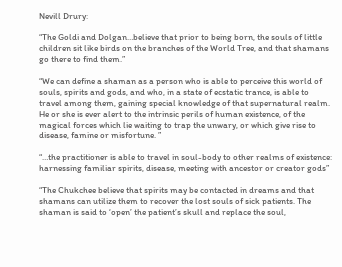Nevill Drury:

“The Goldi and Dolgan…believe that prior to being born, the souls of little children sit like birds on the branches of the World Tree, and that shamans go there to find them.”

“We can define a shaman as a person who is able to perceive this world of souls, spirits and gods, and who, in a state of ecstatic trance, is able to travel among them, gaining special knowledge of that supernatural realm. He or she is ever alert to the intrinsic perils of human existence, of the magical forces which lie waiting to trap the unwary, or which give rise to disease, famine or misfortune. ”

“…the practitioner is able to travel in soul-body to other realms of existence: harnessing familiar spirits, disease, meeting with ancestor or creator gods”

“The Chukchee believe that spirits may be contacted in dreams and that shamans can utilize them to recover the lost souls of sick patients. The shaman is said to ‘open’ the patient’s skull and replace the soul,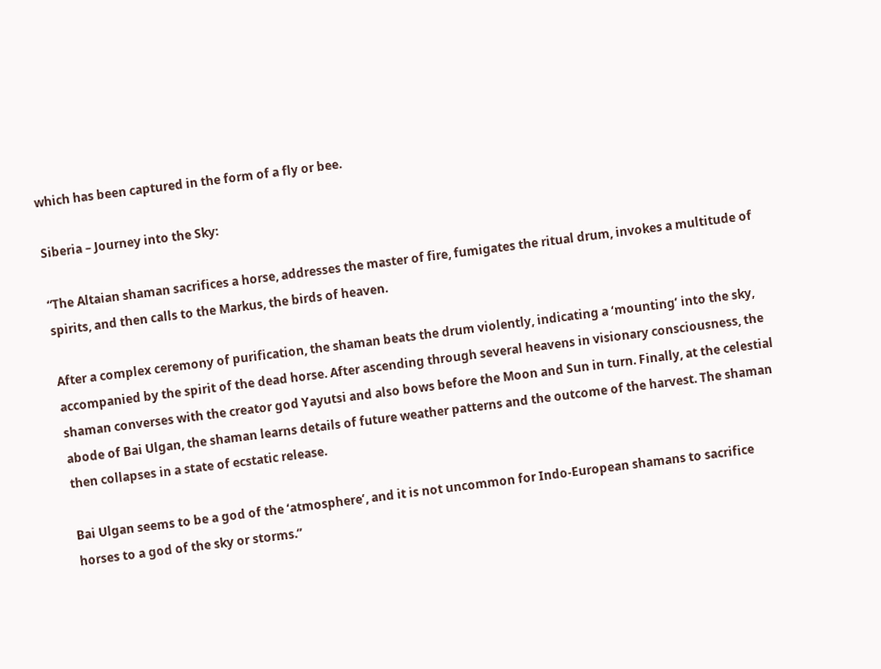which has been captured in the form of a fly or bee.

Siberia – Journey into the Sky:

“The Altaian shaman sacrifices a horse, addresses the master of fire, fumigates the ritual drum, invokes a multitude of spirits, and then calls to the Markus, the birds of heaven.

After a complex ceremony of purification, the shaman beats the drum violently, indicating a ‘mounting’ into the sky, accompanied by the spirit of the dead horse. After ascending through several heavens in visionary consciousness, the shaman converses with the creator god Yayutsi and also bows before the Moon and Sun in turn. Finally, at the celestial abode of Bai Ulgan, the shaman learns details of future weather patterns and the outcome of the harvest. The shaman then collapses in a state of ecstatic release.

Bai Ulgan seems to be a god of the ‘atmosphere’, and it is not uncommon for Indo-European shamans to sacrifice horses to a god of the sky or storms.”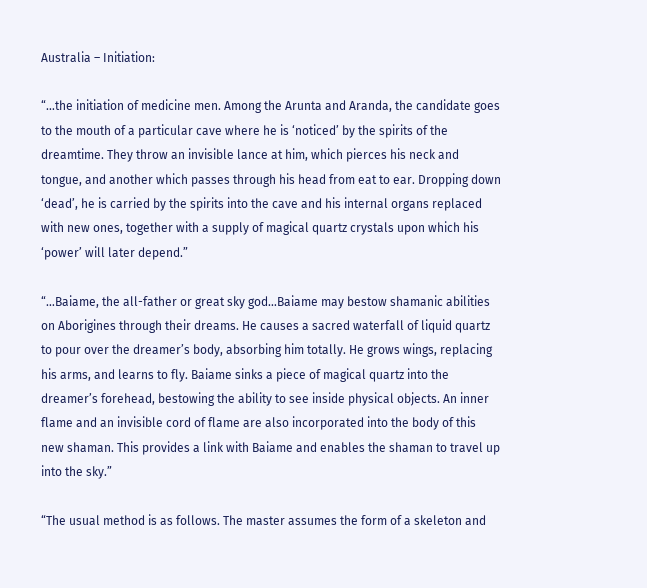Australia – Initiation:

“…the initiation of medicine men. Among the Arunta and Aranda, the candidate goes to the mouth of a particular cave where he is ‘noticed’ by the spirits of the dreamtime. They throw an invisible lance at him, which pierces his neck and tongue, and another which passes through his head from eat to ear. Dropping down ‘dead’, he is carried by the spirits into the cave and his internal organs replaced with new ones, together with a supply of magical quartz crystals upon which his ‘power’ will later depend.”

“…Baiame, the all-father or great sky god…Baiame may bestow shamanic abilities on Aborigines through their dreams. He causes a sacred waterfall of liquid quartz to pour over the dreamer’s body, absorbing him totally. He grows wings, replacing his arms, and learns to fly. Baiame sinks a piece of magical quartz into the dreamer’s forehead, bestowing the ability to see inside physical objects. An inner flame and an invisible cord of flame are also incorporated into the body of this new shaman. This provides a link with Baiame and enables the shaman to travel up into the sky.”

“The usual method is as follows. The master assumes the form of a skeleton and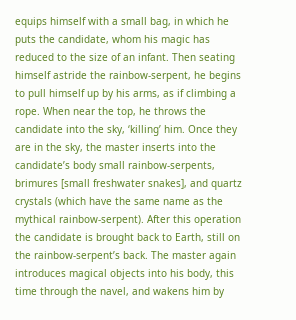equips himself with a small bag, in which he puts the candidate, whom his magic has reduced to the size of an infant. Then seating himself astride the rainbow-serpent, he begins to pull himself up by his arms, as if climbing a rope. When near the top, he throws the candidate into the sky, ‘killing’ him. Once they are in the sky, the master inserts into the candidate’s body small rainbow-serpents, brimures [small freshwater snakes], and quartz crystals (which have the same name as the mythical rainbow-serpent). After this operation the candidate is brought back to Earth, still on the rainbow-serpent’s back. The master again introduces magical objects into his body, this time through the navel, and wakens him by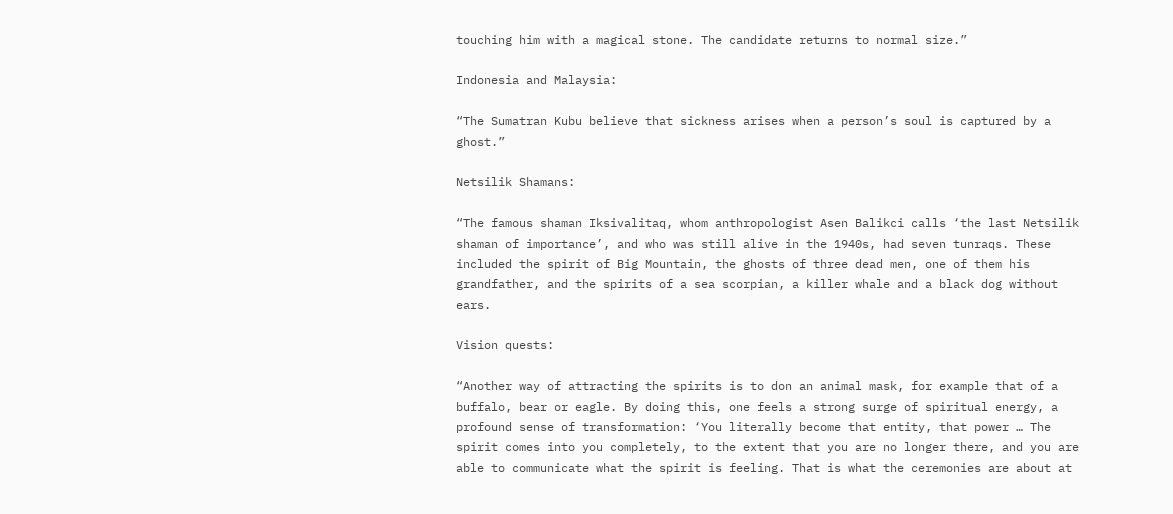touching him with a magical stone. The candidate returns to normal size.”

Indonesia and Malaysia:

“The Sumatran Kubu believe that sickness arises when a person’s soul is captured by a ghost.”

Netsilik Shamans:

“The famous shaman Iksivalitaq, whom anthropologist Asen Balikci calls ‘the last Netsilik shaman of importance’, and who was still alive in the 1940s, had seven tunraqs. These included the spirit of Big Mountain, the ghosts of three dead men, one of them his grandfather, and the spirits of a sea scorpian, a killer whale and a black dog without ears.

Vision quests:

“Another way of attracting the spirits is to don an animal mask, for example that of a buffalo, bear or eagle. By doing this, one feels a strong surge of spiritual energy, a profound sense of transformation: ‘You literally become that entity, that power … The spirit comes into you completely, to the extent that you are no longer there, and you are able to communicate what the spirit is feeling. That is what the ceremonies are about at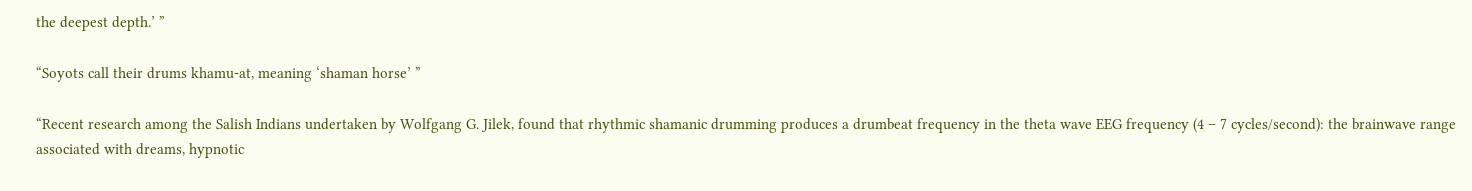the deepest depth.’ ”

“Soyots call their drums khamu-at, meaning ‘shaman horse’ ”

“Recent research among the Salish Indians undertaken by Wolfgang G. Jilek, found that rhythmic shamanic drumming produces a drumbeat frequency in the theta wave EEG frequency (4 – 7 cycles/second): the brainwave range associated with dreams, hypnotic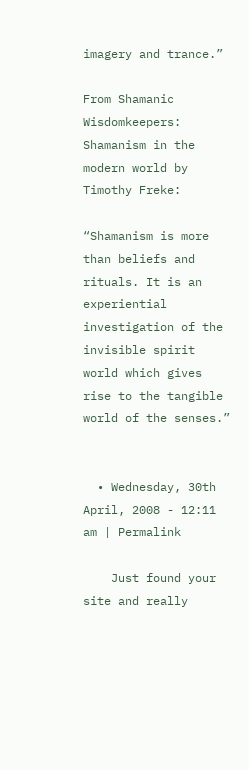imagery and trance.”

From Shamanic Wisdomkeepers: Shamanism in the modern world by Timothy Freke:

“Shamanism is more than beliefs and rituals. It is an experiential investigation of the invisible spirit world which gives rise to the tangible world of the senses.”


  • Wednesday, 30th April, 2008 - 12:11 am | Permalink

    Just found your site and really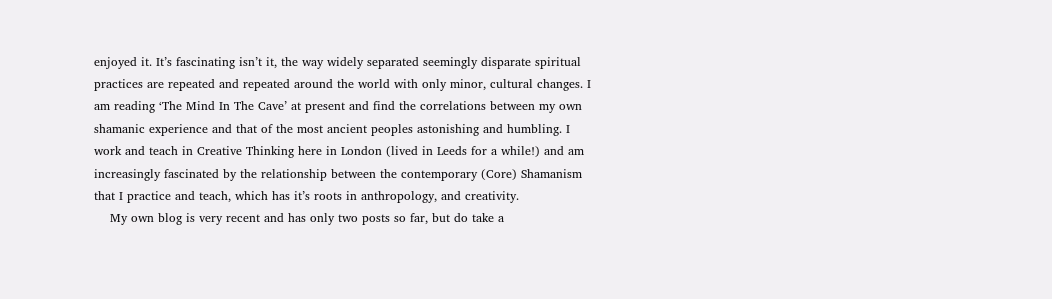enjoyed it. It’s fascinating isn’t it, the way widely separated seemingly disparate spiritual practices are repeated and repeated around the world with only minor, cultural changes. I am reading ‘The Mind In The Cave’ at present and find the correlations between my own shamanic experience and that of the most ancient peoples astonishing and humbling. I work and teach in Creative Thinking here in London (lived in Leeds for a while!) and am increasingly fascinated by the relationship between the contemporary (Core) Shamanism that I practice and teach, which has it’s roots in anthropology, and creativity.
    My own blog is very recent and has only two posts so far, but do take a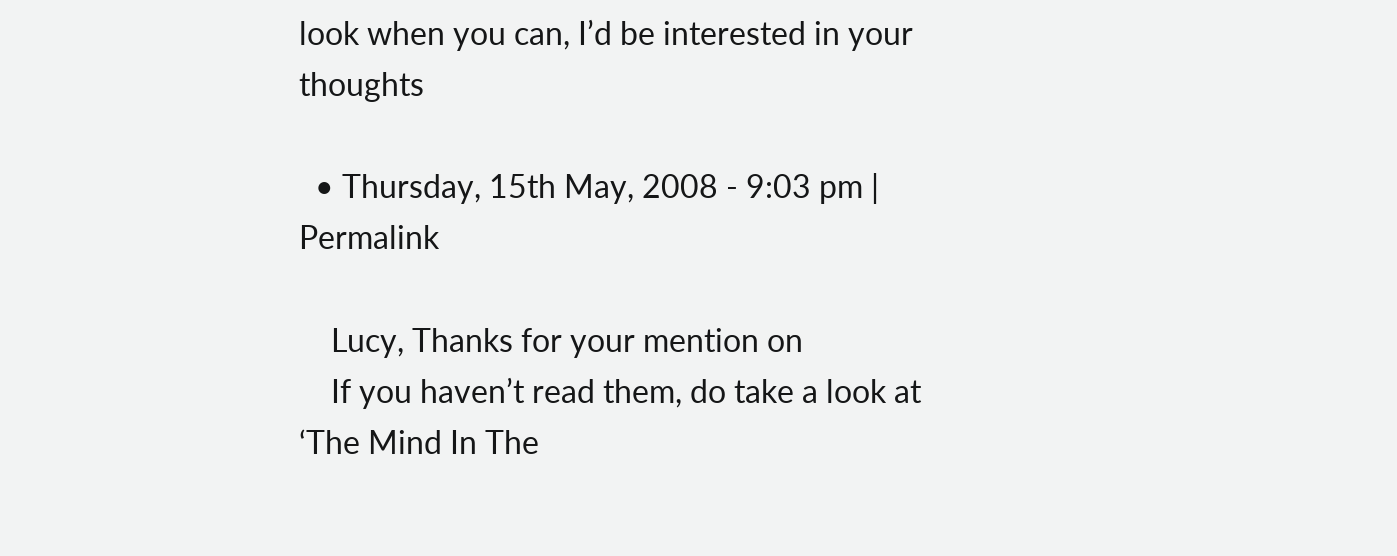look when you can, I’d be interested in your thoughts

  • Thursday, 15th May, 2008 - 9:03 pm | Permalink

    Lucy, Thanks for your mention on
    If you haven’t read them, do take a look at ‘The Mind In The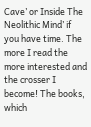Cave’ or Inside The Neolithic Mind’ if you have time. The more I read the more interested and the crosser I become! The books, which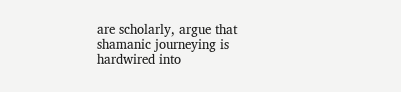are scholarly, argue that shamanic journeying is hardwired into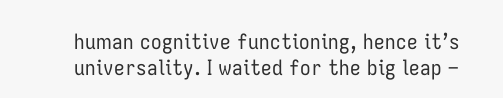human cognitive functioning, hence it’s universality. I waited for the big leap –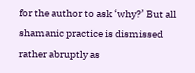for the author to ask ‘why?’ But all shamanic practice is dismissed rather abruptly as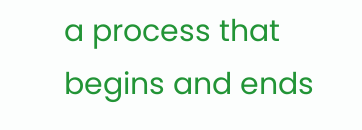a process that begins and ends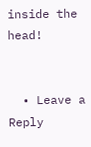inside the head!


  • Leave a Reply